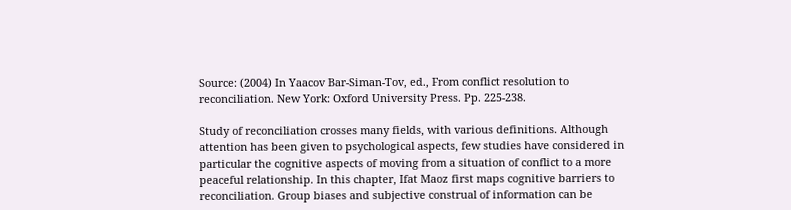Source: (2004) In Yaacov Bar-Siman-Tov, ed., From conflict resolution to reconciliation. New York: Oxford University Press. Pp. 225-238.

Study of reconciliation crosses many fields, with various definitions. Although attention has been given to psychological aspects, few studies have considered in particular the cognitive aspects of moving from a situation of conflict to a more peaceful relationship. In this chapter, Ifat Maoz first maps cognitive barriers to reconciliation. Group biases and subjective construal of information can be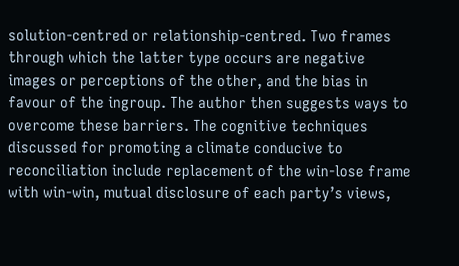solution-centred or relationship-centred. Two frames through which the latter type occurs are negative images or perceptions of the other, and the bias in favour of the ingroup. The author then suggests ways to overcome these barriers. The cognitive techniques discussed for promoting a climate conducive to reconciliation include replacement of the win-lose frame with win-win, mutual disclosure of each party’s views,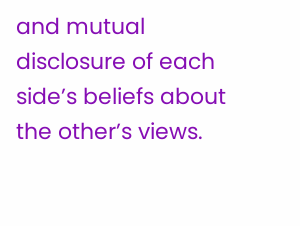and mutual disclosure of each side’s beliefs about the other’s views.